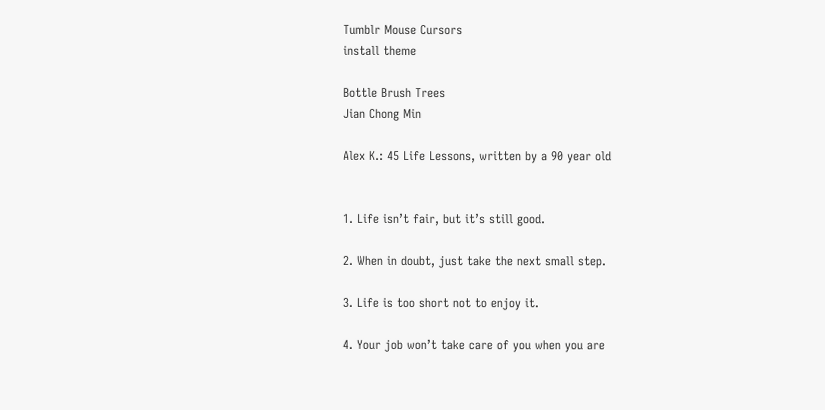Tumblr Mouse Cursors
install theme

Bottle Brush Trees
Jian Chong Min

Alex K.: 45 Life Lessons, written by a 90 year old


1. Life isn’t fair, but it’s still good.

2. When in doubt, just take the next small step.

3. Life is too short not to enjoy it.

4. Your job won’t take care of you when you are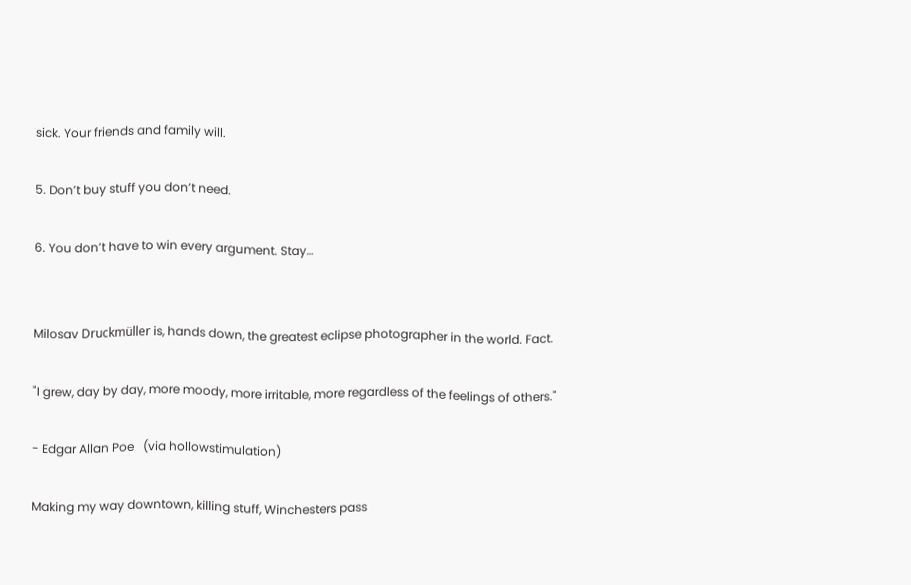sick. Your friends and family will.

5. Don’t buy stuff you don’t need.

6. You don’t have to win every argument. Stay…


Milosav Druckmüller is, hands down, the greatest eclipse photographer in the world. Fact.

"I grew, day by day, more moody, more irritable, more regardless of the feelings of others."

- Edgar Allan Poe   (via hollowstimulation)

Making my way downtown, killing stuff, Winchesters pass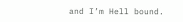and I’m Hell bound.